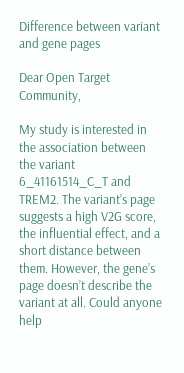Difference between variant and gene pages

Dear Open Target Community,

My study is interested in the association between the variant 6_41161514_C_T and TREM2. The variant’s page suggests a high V2G score, the influential effect, and a short distance between them. However, the gene’s page doesn’t describe the variant at all. Could anyone help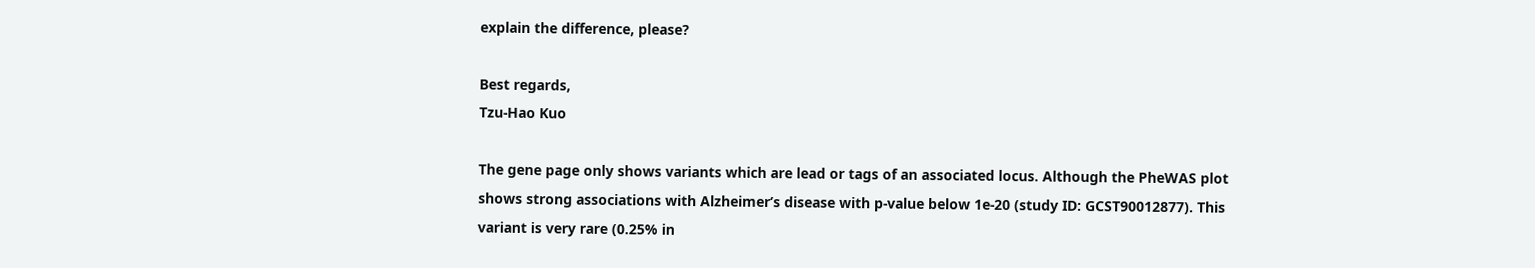explain the difference, please?

Best regards,
Tzu-Hao Kuo

The gene page only shows variants which are lead or tags of an associated locus. Although the PheWAS plot shows strong associations with Alzheimer’s disease with p-value below 1e-20 (study ID: GCST90012877). This variant is very rare (0.25% in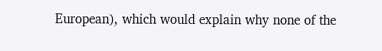European), which would explain why none of the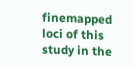finemapped loci of this study in the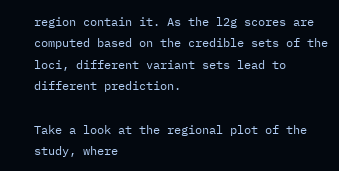region contain it. As the l2g scores are computed based on the credible sets of the loci, different variant sets lead to different prediction.

Take a look at the regional plot of the study, where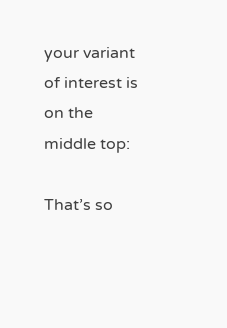your variant of interest is on the middle top:

That’s so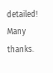detailed! Many thanks.